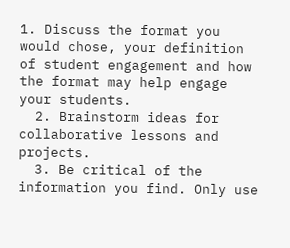1. Discuss the format you would chose, your definition of student engagement and how the format may help engage your students.
  2. Brainstorm ideas for collaborative lessons and projects.
  3. Be critical of the information you find. Only use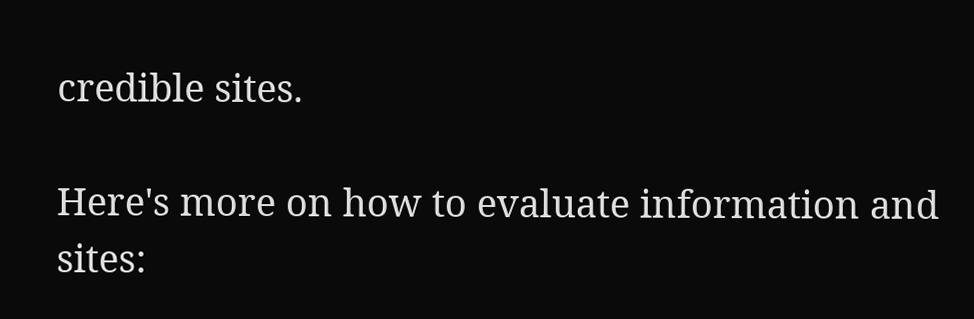credible sites.

Here's more on how to evaluate information and sites: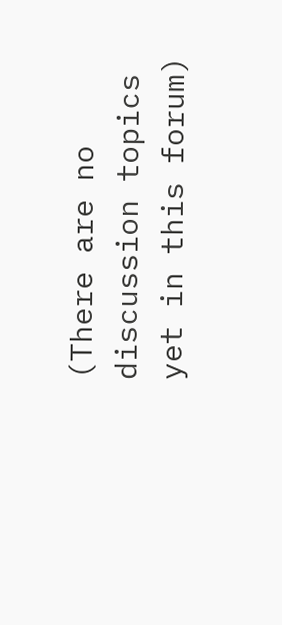(There are no discussion topics yet in this forum)